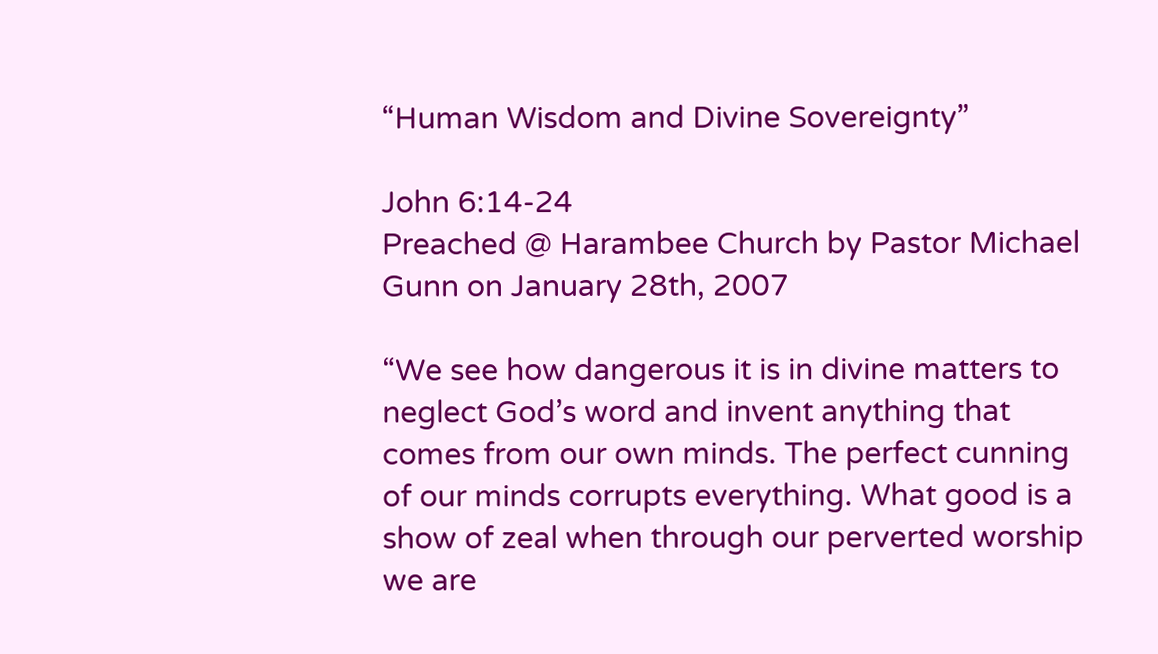“Human Wisdom and Divine Sovereignty”

John 6:14-24
Preached @ Harambee Church by Pastor Michael Gunn on January 28th, 2007

“We see how dangerous it is in divine matters to neglect God’s word and invent anything that comes from our own minds. The perfect cunning of our minds corrupts everything. What good is a show of zeal when through our perverted worship we are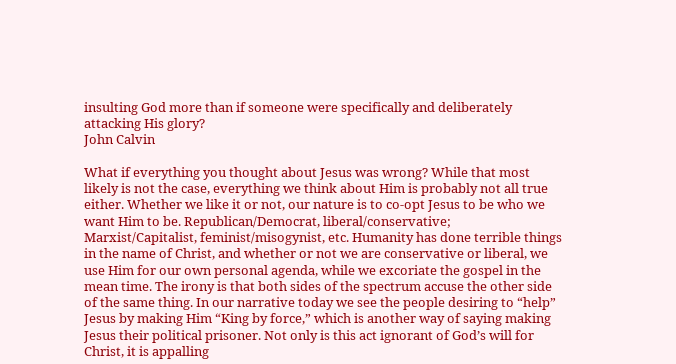insulting God more than if someone were specifically and deliberately attacking His glory?
John Calvin

What if everything you thought about Jesus was wrong? While that most likely is not the case, everything we think about Him is probably not all true either. Whether we like it or not, our nature is to co-opt Jesus to be who we want Him to be. Republican/Democrat, liberal/conservative; Marxist/Capitalist, feminist/misogynist, etc. Humanity has done terrible things in the name of Christ, and whether or not we are conservative or liberal, we use Him for our own personal agenda, while we excoriate the gospel in the mean time. The irony is that both sides of the spectrum accuse the other side of the same thing. In our narrative today we see the people desiring to “help” Jesus by making Him “King by force,” which is another way of saying making Jesus their political prisoner. Not only is this act ignorant of God’s will for Christ, it is appalling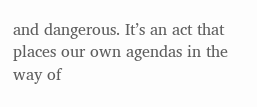and dangerous. It’s an act that places our own agendas in the way of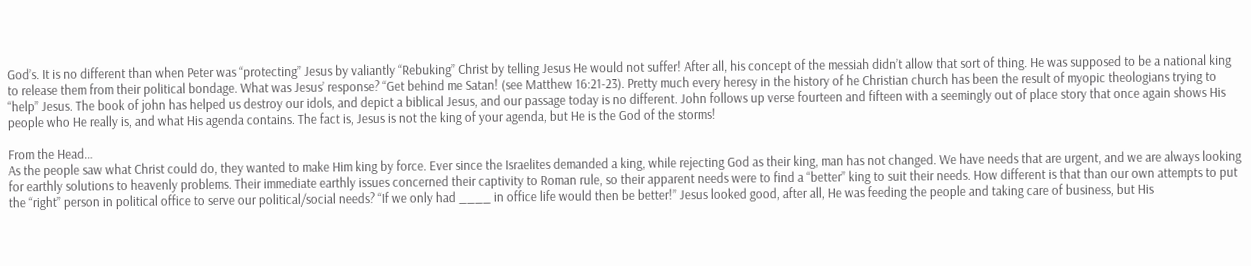God’s. It is no different than when Peter was “protecting” Jesus by valiantly “Rebuking” Christ by telling Jesus He would not suffer! After all, his concept of the messiah didn’t allow that sort of thing. He was supposed to be a national king to release them from their political bondage. What was Jesus’ response? “Get behind me Satan! (see Matthew 16:21-23). Pretty much every heresy in the history of he Christian church has been the result of myopic theologians trying to “help” Jesus. The book of john has helped us destroy our idols, and depict a biblical Jesus, and our passage today is no different. John follows up verse fourteen and fifteen with a seemingly out of place story that once again shows His people who He really is, and what His agenda contains. The fact is, Jesus is not the king of your agenda, but He is the God of the storms!

From the Head…
As the people saw what Christ could do, they wanted to make Him king by force. Ever since the Israelites demanded a king, while rejecting God as their king, man has not changed. We have needs that are urgent, and we are always looking for earthly solutions to heavenly problems. Their immediate earthly issues concerned their captivity to Roman rule, so their apparent needs were to find a “better” king to suit their needs. How different is that than our own attempts to put the “right” person in political office to serve our political/social needs? “If we only had ____ in office life would then be better!” Jesus looked good, after all, He was feeding the people and taking care of business, but His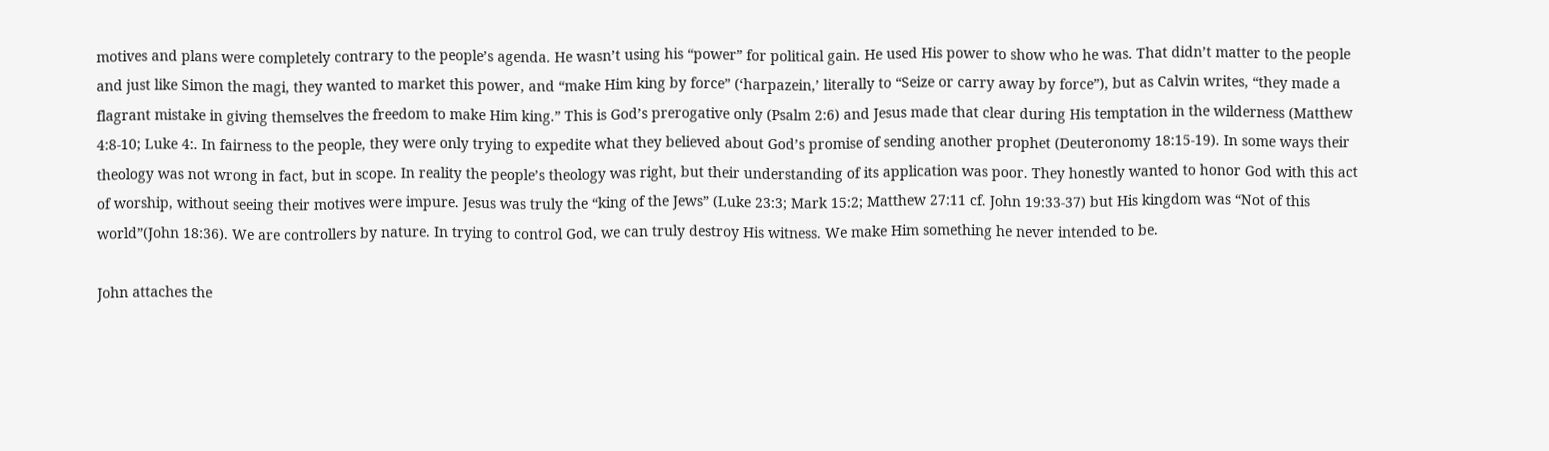motives and plans were completely contrary to the people’s agenda. He wasn’t using his “power” for political gain. He used His power to show who he was. That didn’t matter to the people and just like Simon the magi, they wanted to market this power, and “make Him king by force” (‘harpazein,’ literally to “Seize or carry away by force”), but as Calvin writes, “they made a flagrant mistake in giving themselves the freedom to make Him king.” This is God’s prerogative only (Psalm 2:6) and Jesus made that clear during His temptation in the wilderness (Matthew 4:8-10; Luke 4:. In fairness to the people, they were only trying to expedite what they believed about God’s promise of sending another prophet (Deuteronomy 18:15-19). In some ways their theology was not wrong in fact, but in scope. In reality the people’s theology was right, but their understanding of its application was poor. They honestly wanted to honor God with this act of worship, without seeing their motives were impure. Jesus was truly the “king of the Jews” (Luke 23:3; Mark 15:2; Matthew 27:11 cf. John 19:33-37) but His kingdom was “Not of this world”(John 18:36). We are controllers by nature. In trying to control God, we can truly destroy His witness. We make Him something he never intended to be.

John attaches the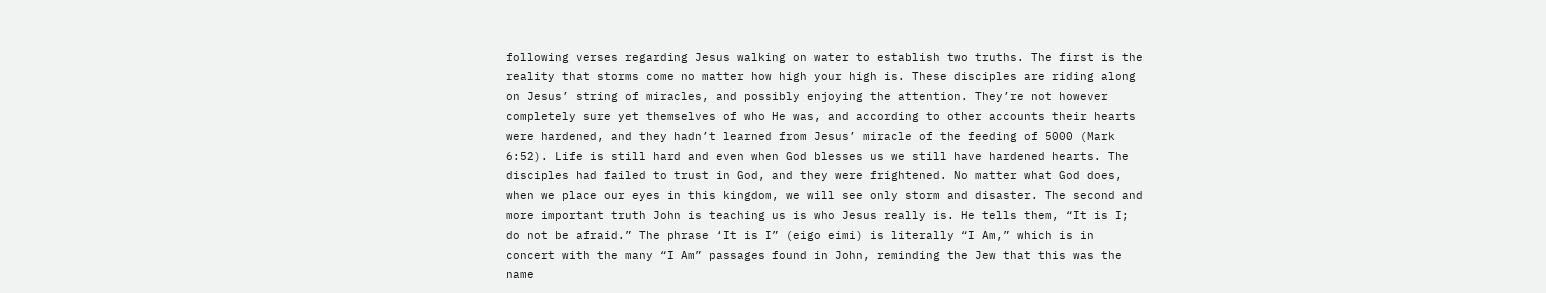following verses regarding Jesus walking on water to establish two truths. The first is the reality that storms come no matter how high your high is. These disciples are riding along on Jesus’ string of miracles, and possibly enjoying the attention. They’re not however completely sure yet themselves of who He was, and according to other accounts their hearts were hardened, and they hadn’t learned from Jesus’ miracle of the feeding of 5000 (Mark 6:52). Life is still hard and even when God blesses us we still have hardened hearts. The disciples had failed to trust in God, and they were frightened. No matter what God does, when we place our eyes in this kingdom, we will see only storm and disaster. The second and more important truth John is teaching us is who Jesus really is. He tells them, “It is I; do not be afraid.” The phrase ‘It is I” (eigo eimi) is literally “I Am,” which is in concert with the many “I Am” passages found in John, reminding the Jew that this was the name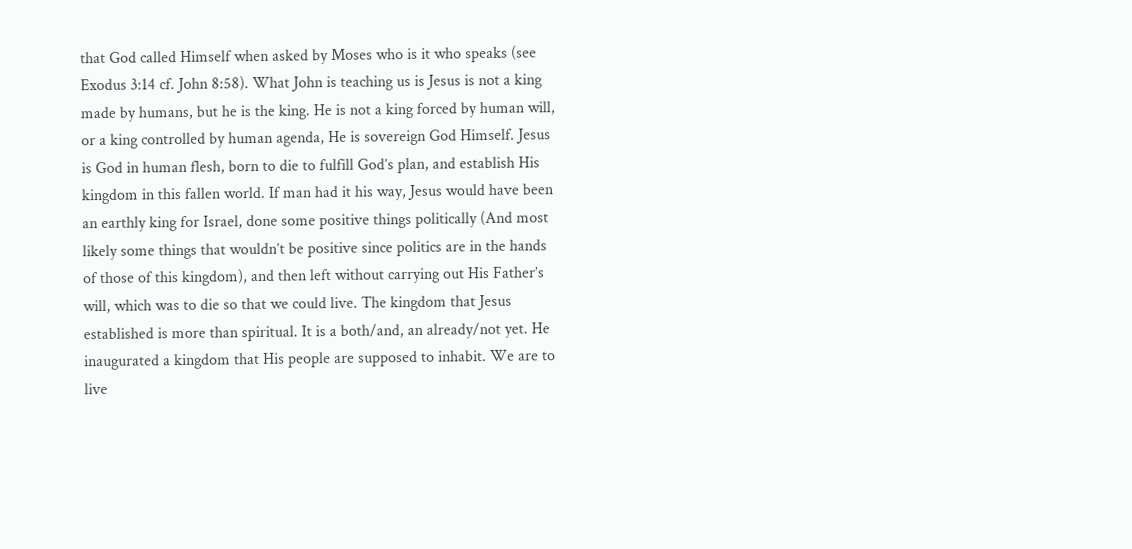that God called Himself when asked by Moses who is it who speaks (see Exodus 3:14 cf. John 8:58). What John is teaching us is Jesus is not a king made by humans, but he is the king. He is not a king forced by human will, or a king controlled by human agenda, He is sovereign God Himself. Jesus is God in human flesh, born to die to fulfill God’s plan, and establish His kingdom in this fallen world. If man had it his way, Jesus would have been an earthly king for Israel, done some positive things politically (And most likely some things that wouldn’t be positive since politics are in the hands of those of this kingdom), and then left without carrying out His Father’s will, which was to die so that we could live. The kingdom that Jesus established is more than spiritual. It is a both/and, an already/not yet. He inaugurated a kingdom that His people are supposed to inhabit. We are to live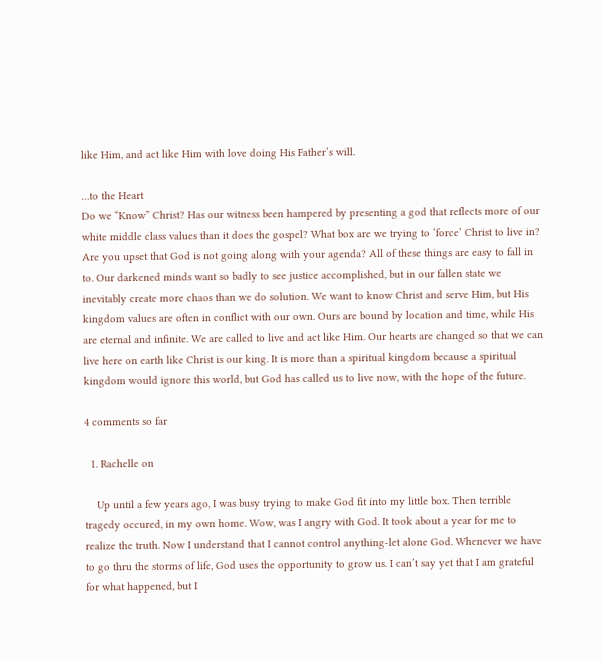like Him, and act like Him with love doing His Father’s will.

…to the Heart
Do we “Know” Christ? Has our witness been hampered by presenting a god that reflects more of our white middle class values than it does the gospel? What box are we trying to ‘force’ Christ to live in? Are you upset that God is not going along with your agenda? All of these things are easy to fall in to. Our darkened minds want so badly to see justice accomplished, but in our fallen state we inevitably create more chaos than we do solution. We want to know Christ and serve Him, but His kingdom values are often in conflict with our own. Ours are bound by location and time, while His are eternal and infinite. We are called to live and act like Him. Our hearts are changed so that we can live here on earth like Christ is our king. It is more than a spiritual kingdom because a spiritual kingdom would ignore this world, but God has called us to live now, with the hope of the future.

4 comments so far

  1. Rachelle on

    Up until a few years ago, I was busy trying to make God fit into my little box. Then terrible tragedy occured, in my own home. Wow, was I angry with God. It took about a year for me to realize the truth. Now I understand that I cannot control anything-let alone God. Whenever we have to go thru the storms of life, God uses the opportunity to grow us. I can’t say yet that I am grateful for what happened, but I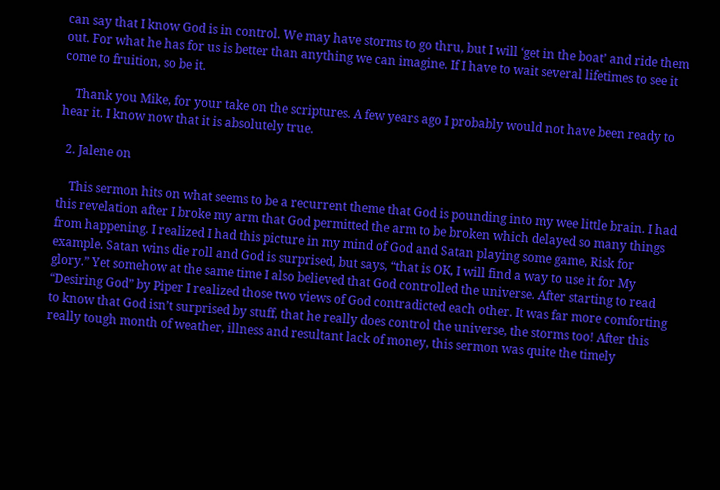can say that I know God is in control. We may have storms to go thru, but I will ‘get in the boat’ and ride them out. For what he has for us is better than anything we can imagine. If I have to wait several lifetimes to see it come to fruition, so be it.

    Thank you Mike, for your take on the scriptures. A few years ago I probably would not have been ready to hear it. I know now that it is absolutely true.

  2. Jalene on

    This sermon hits on what seems to be a recurrent theme that God is pounding into my wee little brain. I had this revelation after I broke my arm that God permitted the arm to be broken which delayed so many things from happening. I realized I had this picture in my mind of God and Satan playing some game, Risk for example. Satan wins die roll and God is surprised, but says, “that is OK, I will find a way to use it for My glory.” Yet somehow at the same time I also believed that God controlled the universe. After starting to read “Desiring God” by Piper I realized those two views of God contradicted each other. It was far more comforting to know that God isn’t surprised by stuff, that he really does control the universe, the storms too! After this really tough month of weather, illness and resultant lack of money, this sermon was quite the timely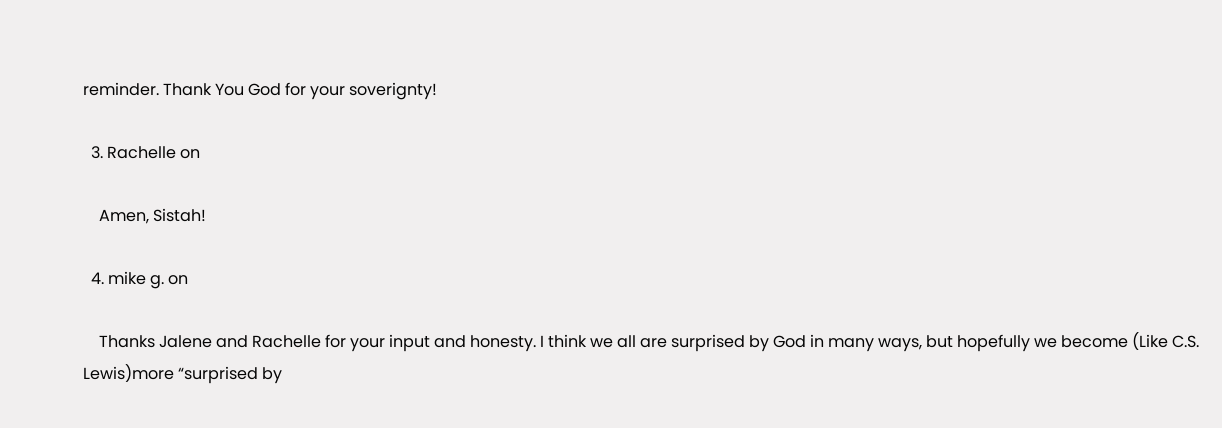reminder. Thank You God for your soverignty!

  3. Rachelle on

    Amen, Sistah!

  4. mike g. on

    Thanks Jalene and Rachelle for your input and honesty. I think we all are surprised by God in many ways, but hopefully we become (Like C.S. Lewis)more “surprised by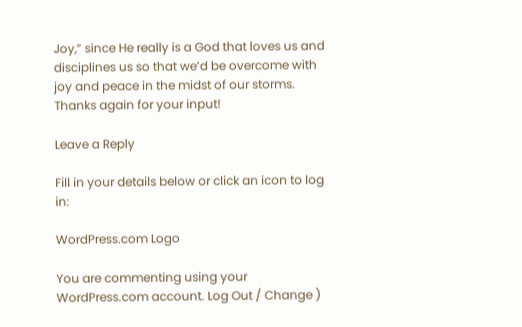Joy,” since He really is a God that loves us and disciplines us so that we’d be overcome with joy and peace in the midst of our storms. Thanks again for your input!

Leave a Reply

Fill in your details below or click an icon to log in:

WordPress.com Logo

You are commenting using your WordPress.com account. Log Out / Change )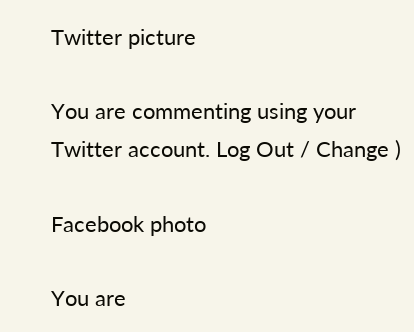Twitter picture

You are commenting using your Twitter account. Log Out / Change )

Facebook photo

You are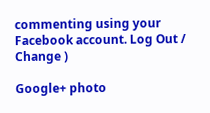commenting using your Facebook account. Log Out / Change )

Google+ photo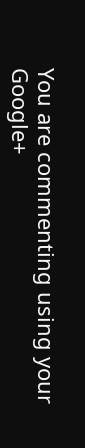You are commenting using your Google+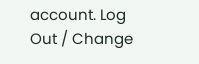account. Log Out / Change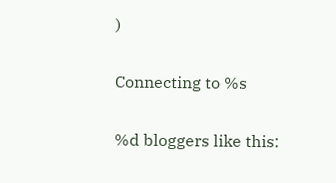)

Connecting to %s

%d bloggers like this: